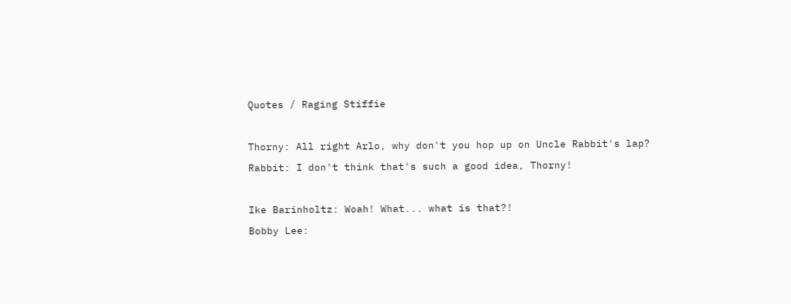Quotes / Raging Stiffie

Thorny: All right Arlo, why don't you hop up on Uncle Rabbit's lap?
Rabbit: I don't think that's such a good idea, Thorny!

Ike Barinholtz: Woah! What... what is that?!
Bobby Lee: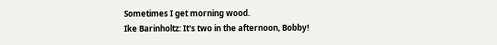Sometimes I get morning wood.
Ike Barinholtz: It's two in the afternoon, Bobby!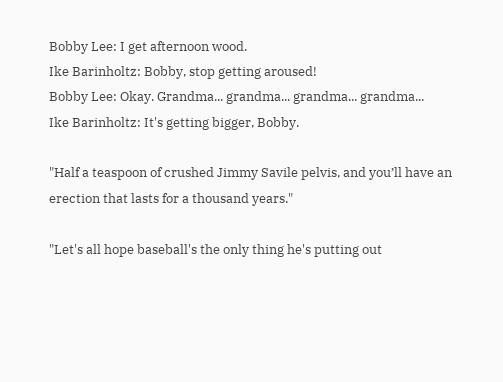Bobby Lee: I get afternoon wood.
Ike Barinholtz: Bobby, stop getting aroused!
Bobby Lee: Okay. Grandma... grandma... grandma... grandma...
Ike Barinholtz: It's getting bigger, Bobby.

"Half a teaspoon of crushed Jimmy Savile pelvis, and you’ll have an erection that lasts for a thousand years."

"Let's all hope baseball's the only thing he's putting out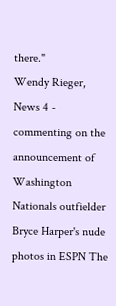there."
Wendy Rieger, News 4 - commenting on the announcement of Washington Nationals outfielder Bryce Harper's nude photos in ESPN The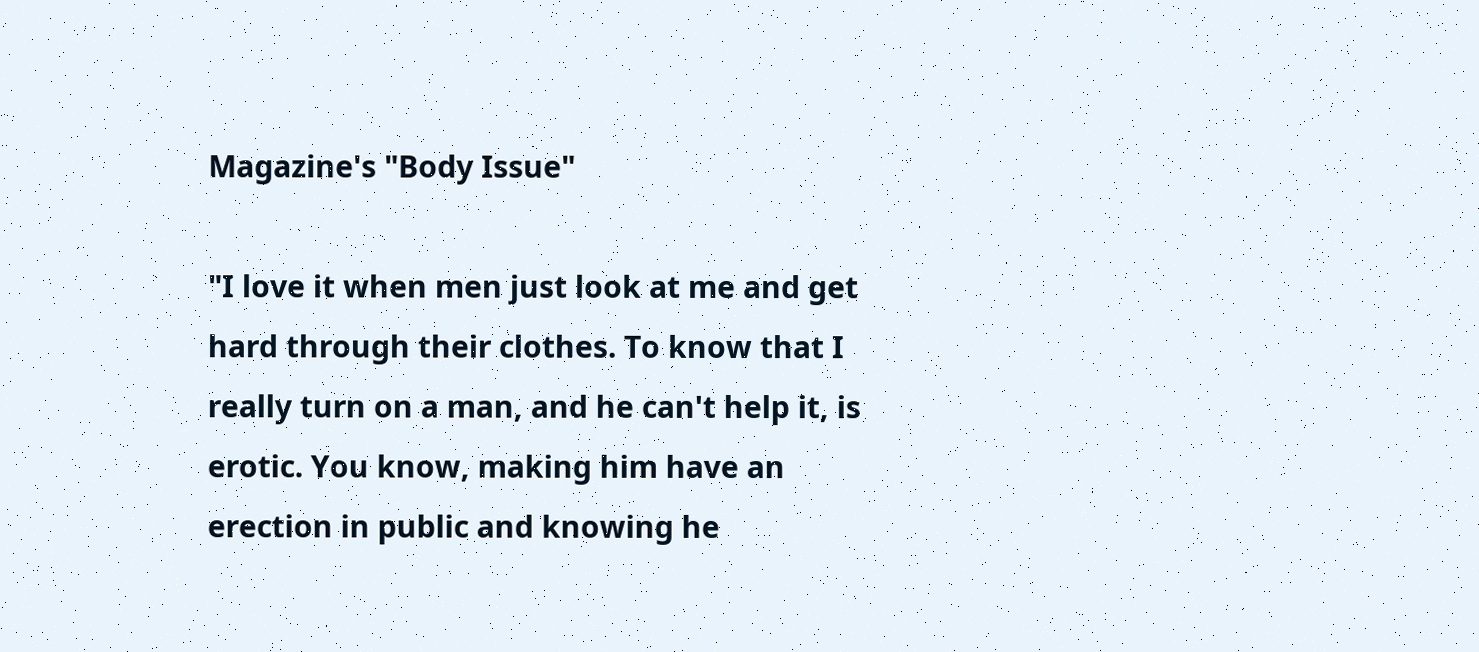Magazine's "Body Issue"

"I love it when men just look at me and get hard through their clothes. To know that I really turn on a man, and he can't help it, is erotic. You know, making him have an erection in public and knowing he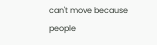can't move because people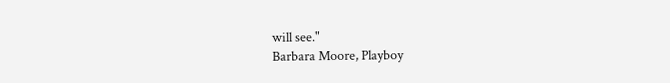will see."
Barbara Moore, Playboy